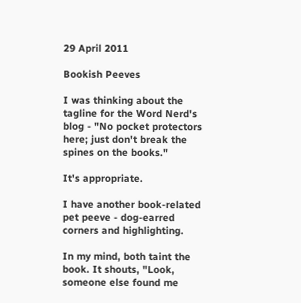29 April 2011

Bookish Peeves

I was thinking about the tagline for the Word Nerd's blog - "No pocket protectors here; just don't break the spines on the books."

It's appropriate.

I have another book-related pet peeve - dog-earred corners and highlighting.

In my mind, both taint the book. It shouts, "Look, someone else found me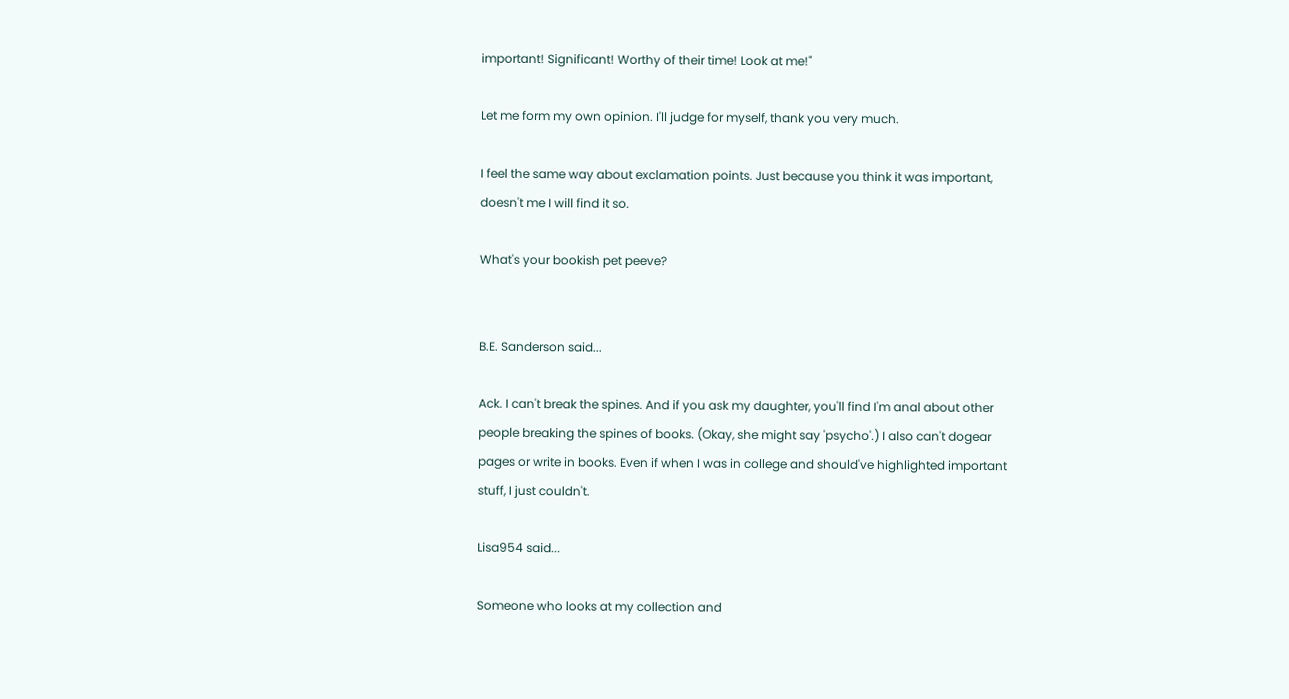important! Significant! Worthy of their time! Look at me!"

Let me form my own opinion. I'll judge for myself, thank you very much.

I feel the same way about exclamation points. Just because you think it was important, doesn't me I will find it so.

What's your bookish pet peeve?


B.E. Sanderson said...

Ack. I can't break the spines. And if you ask my daughter, you'll find I'm anal about other people breaking the spines of books. (Okay, she might say 'psycho'.) I also can't dogear pages or write in books. Even if when I was in college and should've highlighted important stuff, I just couldn't.

Lisa954 said...

Someone who looks at my collection and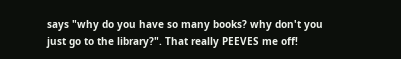says "why do you have so many books? why don't you just go to the library?". That really PEEVES me off!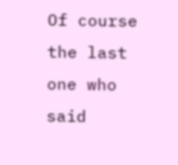Of course the last one who said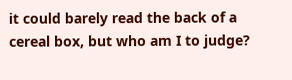it could barely read the back of a cereal box, but who am I to judge?